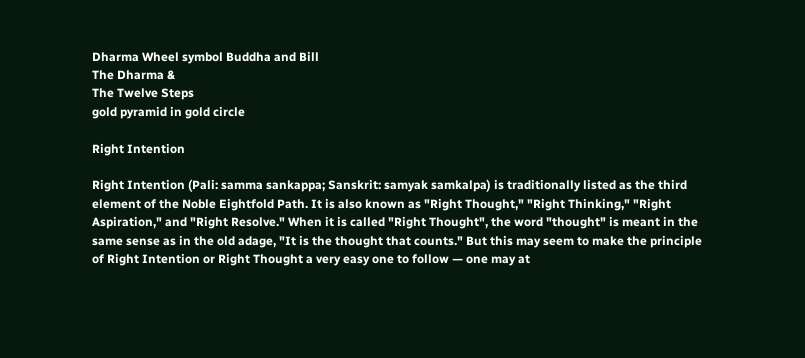Dharma Wheel symbol Buddha and Bill
The Dharma &
The Twelve Steps
gold pyramid in gold circle

Right Intention

Right Intention (Pali: samma sankappa; Sanskrit: samyak samkalpa) is traditionally listed as the third element of the Noble Eightfold Path. It is also known as "Right Thought," "Right Thinking," "Right Aspiration," and "Right Resolve." When it is called "Right Thought", the word "thought" is meant in the same sense as in the old adage, "It is the thought that counts." But this may seem to make the principle of Right Intention or Right Thought a very easy one to follow — one may at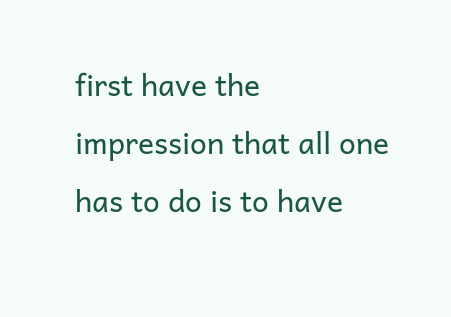first have the impression that all one has to do is to have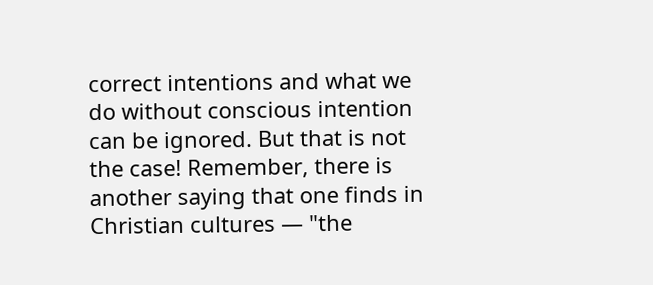correct intentions and what we do without conscious intention can be ignored. But that is not the case! Remember, there is another saying that one finds in Christian cultures — "the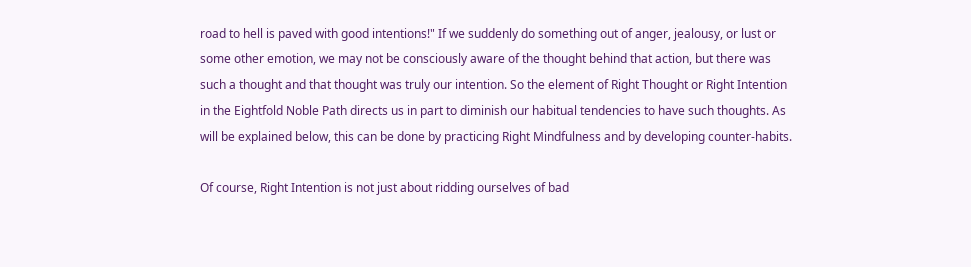road to hell is paved with good intentions!" If we suddenly do something out of anger, jealousy, or lust or some other emotion, we may not be consciously aware of the thought behind that action, but there was such a thought and that thought was truly our intention. So the element of Right Thought or Right Intention in the Eightfold Noble Path directs us in part to diminish our habitual tendencies to have such thoughts. As will be explained below, this can be done by practicing Right Mindfulness and by developing counter-habits.

Of course, Right Intention is not just about ridding ourselves of bad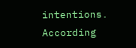intentions. According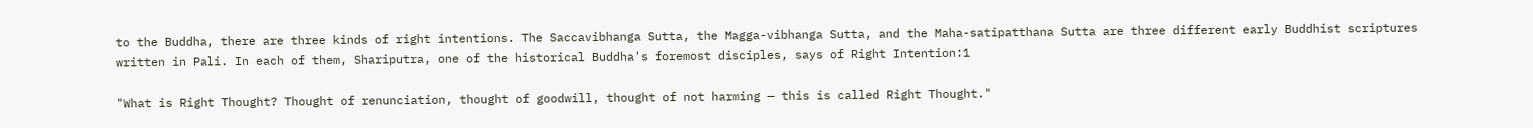to the Buddha, there are three kinds of right intentions. The Saccavibhanga Sutta, the Magga-vibhanga Sutta, and the Maha-satipatthana Sutta are three different early Buddhist scriptures written in Pali. In each of them, Shariputra, one of the historical Buddha's foremost disciples, says of Right Intention:1

"What is Right Thought? Thought of renunciation, thought of goodwill, thought of not harming — this is called Right Thought."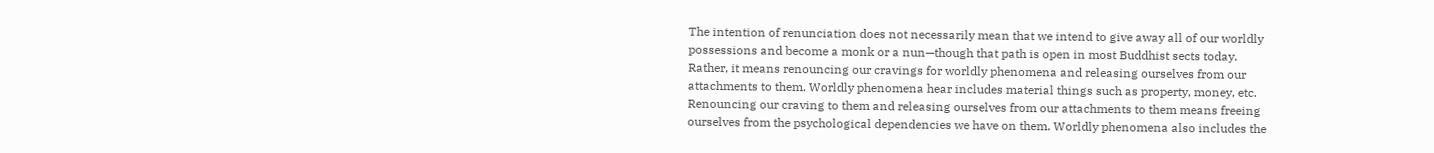The intention of renunciation does not necessarily mean that we intend to give away all of our worldly possessions and become a monk or a nun—though that path is open in most Buddhist sects today. Rather, it means renouncing our cravings for worldly phenomena and releasing ourselves from our attachments to them. Worldly phenomena hear includes material things such as property, money, etc. Renouncing our craving to them and releasing ourselves from our attachments to them means freeing ourselves from the psychological dependencies we have on them. Worldly phenomena also includes the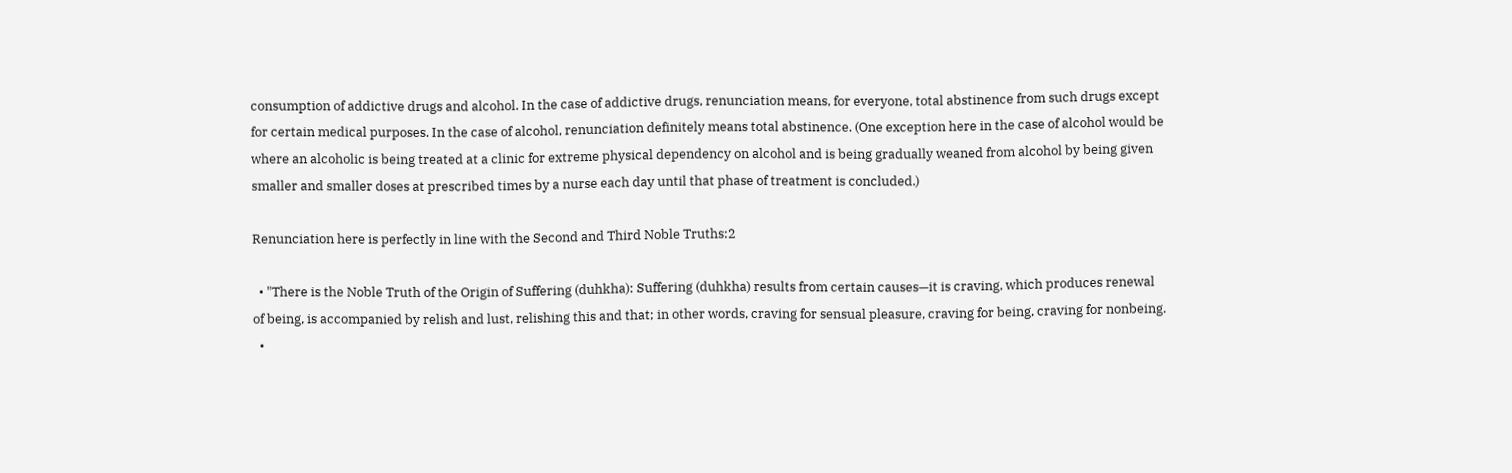consumption of addictive drugs and alcohol. In the case of addictive drugs, renunciation means, for everyone, total abstinence from such drugs except for certain medical purposes. In the case of alcohol, renunciation definitely means total abstinence. (One exception here in the case of alcohol would be where an alcoholic is being treated at a clinic for extreme physical dependency on alcohol and is being gradually weaned from alcohol by being given smaller and smaller doses at prescribed times by a nurse each day until that phase of treatment is concluded.)

Renunciation here is perfectly in line with the Second and Third Noble Truths:2

  • "There is the Noble Truth of the Origin of Suffering (duhkha): Suffering (duhkha) results from certain causes—it is craving, which produces renewal of being, is accompanied by relish and lust, relishing this and that; in other words, craving for sensual pleasure, craving for being, craving for nonbeing.
  •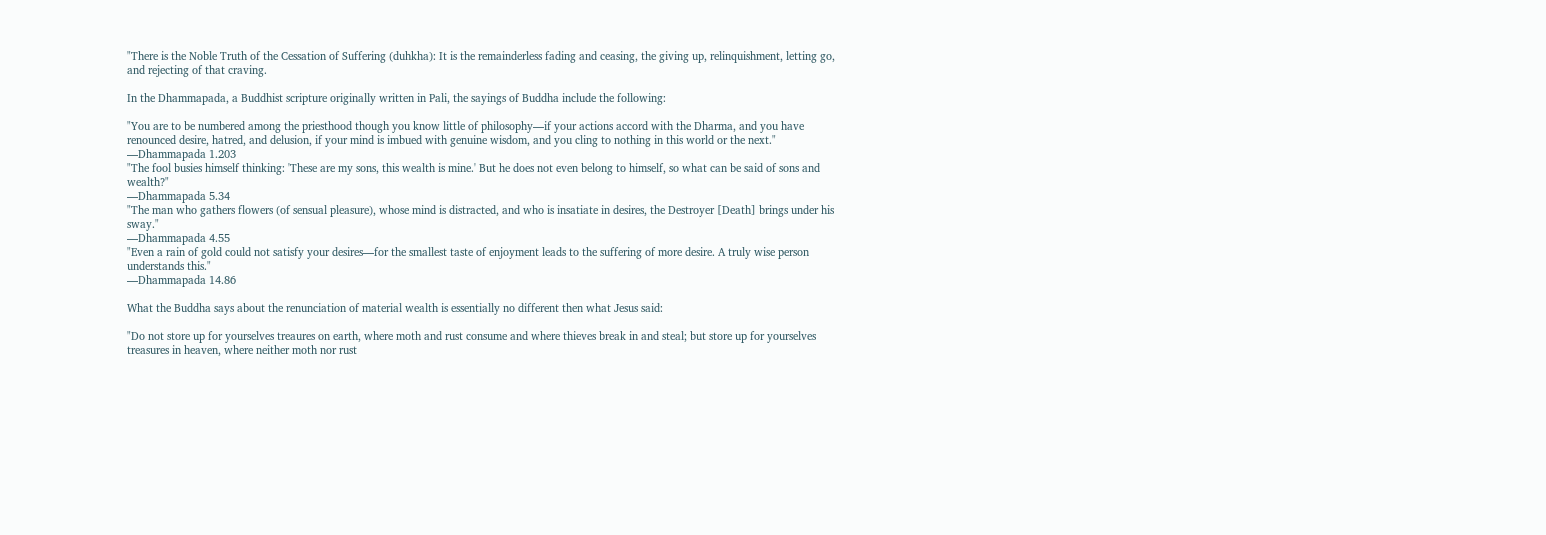"There is the Noble Truth of the Cessation of Suffering (duhkha): It is the remainderless fading and ceasing, the giving up, relinquishment, letting go, and rejecting of that craving.

In the Dhammapada, a Buddhist scripture originally written in Pali, the sayings of Buddha include the following:

"You are to be numbered among the priesthood though you know little of philosophy—if your actions accord with the Dharma, and you have renounced desire, hatred, and delusion, if your mind is imbued with genuine wisdom, and you cling to nothing in this world or the next."
—Dhammapada 1.203
"The fool busies himself thinking: 'These are my sons, this wealth is mine.' But he does not even belong to himself, so what can be said of sons and wealth?"
—Dhammapada 5.34
"The man who gathers flowers (of sensual pleasure), whose mind is distracted, and who is insatiate in desires, the Destroyer [Death] brings under his sway."
—Dhammapada 4.55
"Even a rain of gold could not satisfy your desires—for the smallest taste of enjoyment leads to the suffering of more desire. A truly wise person understands this."
—Dhammapada 14.86

What the Buddha says about the renunciation of material wealth is essentially no different then what Jesus said:

"Do not store up for yourselves treaures on earth, where moth and rust consume and where thieves break in and steal; but store up for yourselves treasures in heaven, where neither moth nor rust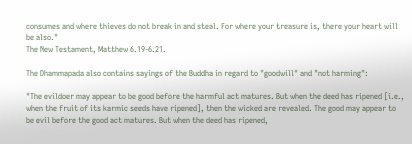consumes and where thieves do not break in and steal. For where your treasure is, there your heart will be also."
The New Testament, Matthew 6.19-6.21.

The Dhammapada also contains sayings of the Buddha in regard to "goodwill" and "not harming":

"The evildoer may appear to be good before the harmful act matures. But when the deed has ripened [i.e., when the fruit of its karmic seeds have ripened], then the wicked are revealed. The good may appear to be evil before the good act matures. But when the deed has ripened,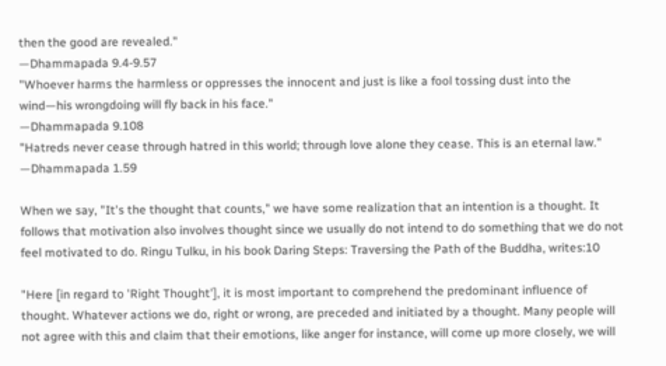then the good are revealed."
—Dhammapada 9.4-9.57
"Whoever harms the harmless or oppresses the innocent and just is like a fool tossing dust into the wind—his wrongdoing will fly back in his face."
—Dhammapada 9.108
"Hatreds never cease through hatred in this world; through love alone they cease. This is an eternal law."
—Dhammapada 1.59

When we say, "It's the thought that counts," we have some realization that an intention is a thought. It follows that motivation also involves thought since we usually do not intend to do something that we do not feel motivated to do. Ringu Tulku, in his book Daring Steps: Traversing the Path of the Buddha, writes:10

"Here [in regard to 'Right Thought'], it is most important to comprehend the predominant influence of thought. Whatever actions we do, right or wrong, are preceded and initiated by a thought. Many people will not agree with this and claim that their emotions, like anger for instance, will come up more closely, we will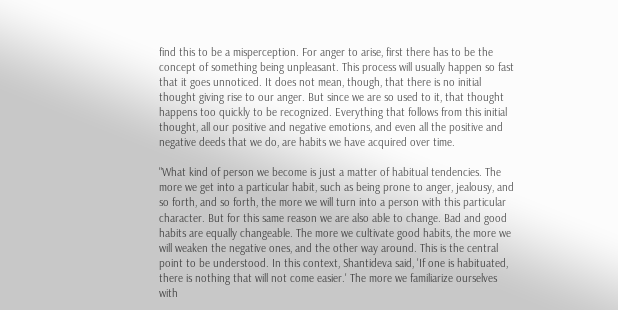find this to be a misperception. For anger to arise, first there has to be the concept of something being unpleasant. This process will usually happen so fast that it goes unnoticed. It does not mean, though, that there is no initial thought giving rise to our anger. But since we are so used to it, that thought happens too quickly to be recognized. Everything that follows from this initial thought, all our positive and negative emotions, and even all the positive and negative deeds that we do, are habits we have acquired over time.

"What kind of person we become is just a matter of habitual tendencies. The more we get into a particular habit, such as being prone to anger, jealousy, and so forth, and so forth, the more we will turn into a person with this particular character. But for this same reason we are also able to change. Bad and good habits are equally changeable. The more we cultivate good habits, the more we will weaken the negative ones, and the other way around. This is the central point to be understood. In this context, Shantideva said, 'If one is habituated, there is nothing that will not come easier.' The more we familiarize ourselves with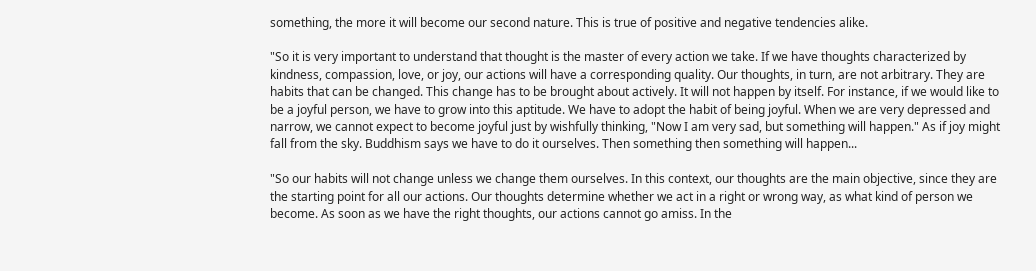something, the more it will become our second nature. This is true of positive and negative tendencies alike.

"So it is very important to understand that thought is the master of every action we take. If we have thoughts characterized by kindness, compassion, love, or joy, our actions will have a corresponding quality. Our thoughts, in turn, are not arbitrary. They are habits that can be changed. This change has to be brought about actively. It will not happen by itself. For instance, if we would like to be a joyful person, we have to grow into this aptitude. We have to adopt the habit of being joyful. When we are very depressed and narrow, we cannot expect to become joyful just by wishfully thinking, "Now I am very sad, but something will happen." As if joy might fall from the sky. Buddhism says we have to do it ourselves. Then something then something will happen...

"So our habits will not change unless we change them ourselves. In this context, our thoughts are the main objective, since they are the starting point for all our actions. Our thoughts determine whether we act in a right or wrong way, as what kind of person we become. As soon as we have the right thoughts, our actions cannot go amiss. In the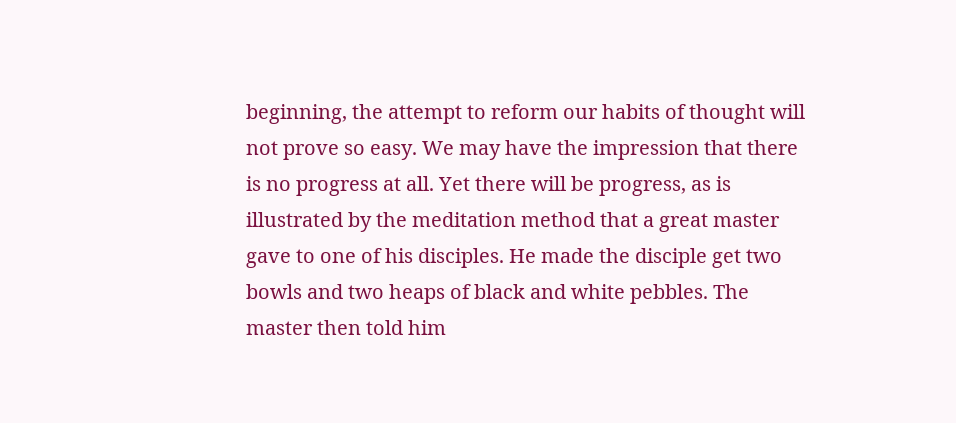beginning, the attempt to reform our habits of thought will not prove so easy. We may have the impression that there is no progress at all. Yet there will be progress, as is illustrated by the meditation method that a great master gave to one of his disciples. He made the disciple get two bowls and two heaps of black and white pebbles. The master then told him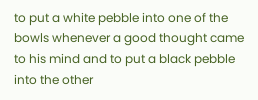to put a white pebble into one of the bowls whenever a good thought came to his mind and to put a black pebble into the other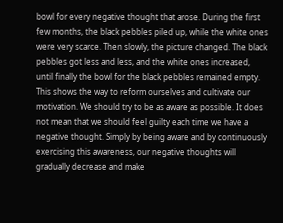bowl for every negative thought that arose. During the first few months, the black pebbles piled up, while the white ones were very scarce. Then slowly, the picture changed. The black pebbles got less and less, and the white ones increased, until finally the bowl for the black pebbles remained empty. This shows the way to reform ourselves and cultivate our motivation. We should try to be as aware as possible. It does not mean that we should feel guilty each time we have a negative thought. Simply by being aware and by continuously exercising this awareness, our negative thoughts will gradually decrease and make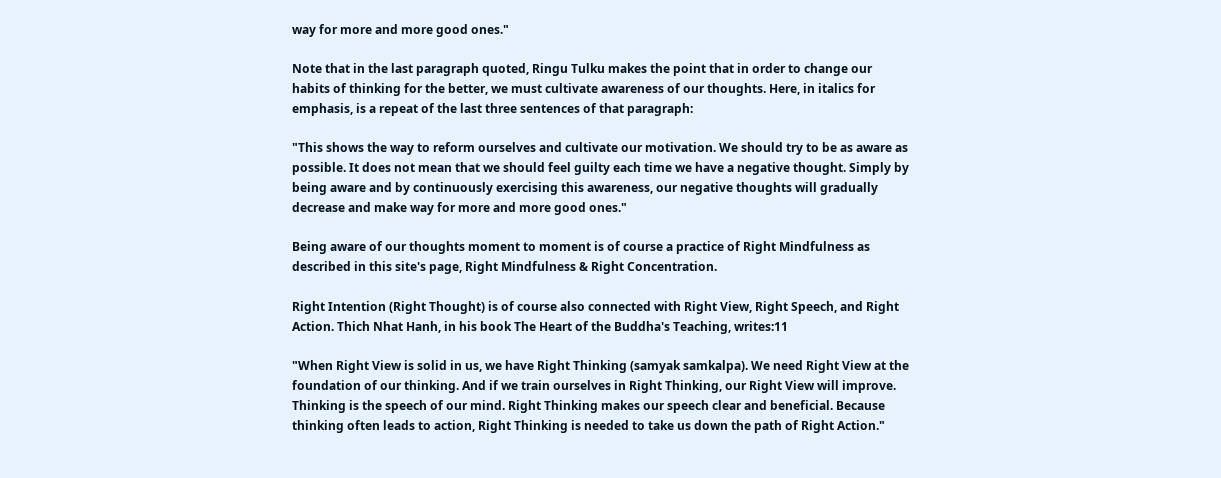way for more and more good ones."

Note that in the last paragraph quoted, Ringu Tulku makes the point that in order to change our habits of thinking for the better, we must cultivate awareness of our thoughts. Here, in italics for emphasis, is a repeat of the last three sentences of that paragraph:

"This shows the way to reform ourselves and cultivate our motivation. We should try to be as aware as possible. It does not mean that we should feel guilty each time we have a negative thought. Simply by being aware and by continuously exercising this awareness, our negative thoughts will gradually decrease and make way for more and more good ones."

Being aware of our thoughts moment to moment is of course a practice of Right Mindfulness as described in this site's page, Right Mindfulness & Right Concentration.

Right Intention (Right Thought) is of course also connected with Right View, Right Speech, and Right Action. Thich Nhat Hanh, in his book The Heart of the Buddha's Teaching, writes:11

"When Right View is solid in us, we have Right Thinking (samyak samkalpa). We need Right View at the foundation of our thinking. And if we train ourselves in Right Thinking, our Right View will improve. Thinking is the speech of our mind. Right Thinking makes our speech clear and beneficial. Because thinking often leads to action, Right Thinking is needed to take us down the path of Right Action."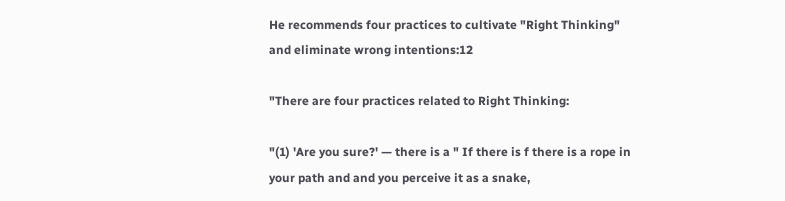He recommends four practices to cultivate "Right Thinking" and eliminate wrong intentions:12

"There are four practices related to Right Thinking:

"(1) 'Are you sure?' — there is a " If there is f there is a rope in your path and and you perceive it as a snake,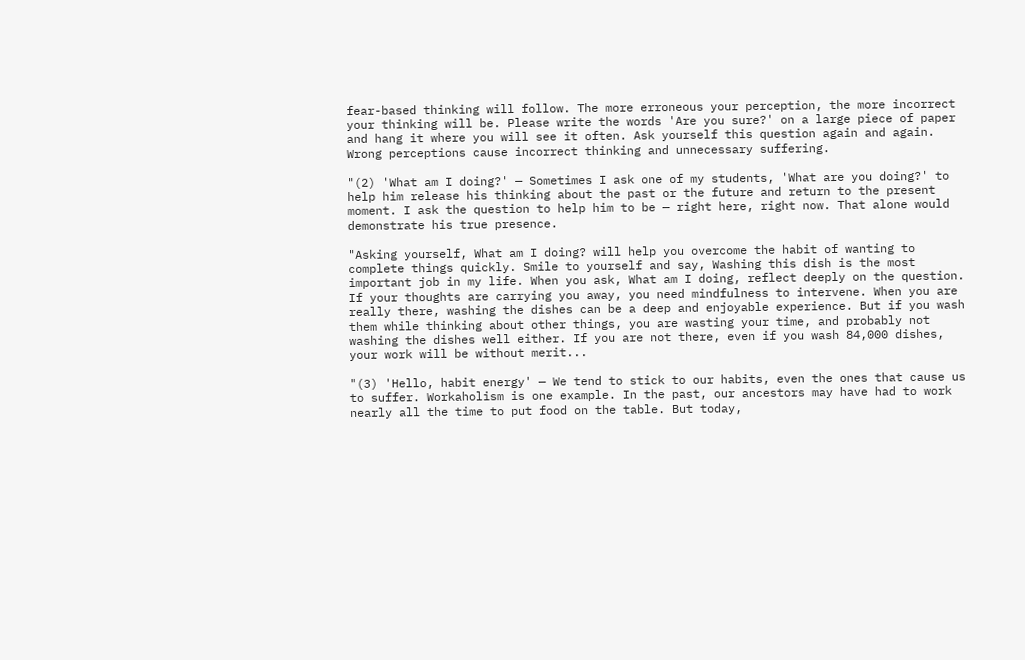fear-based thinking will follow. The more erroneous your perception, the more incorrect your thinking will be. Please write the words 'Are you sure?' on a large piece of paper and hang it where you will see it often. Ask yourself this question again and again. Wrong perceptions cause incorrect thinking and unnecessary suffering.

"(2) 'What am I doing?' — Sometimes I ask one of my students, 'What are you doing?' to help him release his thinking about the past or the future and return to the present moment. I ask the question to help him to be — right here, right now. That alone would demonstrate his true presence.

"Asking yourself, What am I doing? will help you overcome the habit of wanting to complete things quickly. Smile to yourself and say, Washing this dish is the most important job in my life. When you ask, What am I doing, reflect deeply on the question. If your thoughts are carrying you away, you need mindfulness to intervene. When you are really there, washing the dishes can be a deep and enjoyable experience. But if you wash them while thinking about other things, you are wasting your time, and probably not washing the dishes well either. If you are not there, even if you wash 84,000 dishes, your work will be without merit...

"(3) 'Hello, habit energy' — We tend to stick to our habits, even the ones that cause us to suffer. Workaholism is one example. In the past, our ancestors may have had to work nearly all the time to put food on the table. But today,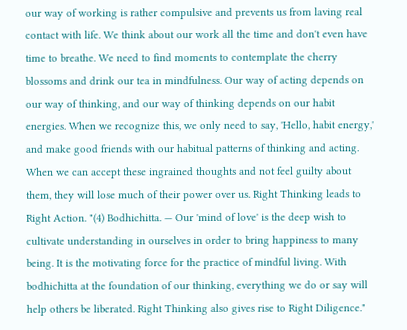our way of working is rather compulsive and prevents us from laving real contact with life. We think about our work all the time and don't even have time to breathe. We need to find moments to contemplate the cherry blossoms and drink our tea in mindfulness. Our way of acting depends on our way of thinking, and our way of thinking depends on our habit energies. When we recognize this, we only need to say, 'Hello, habit energy,' and make good friends with our habitual patterns of thinking and acting. When we can accept these ingrained thoughts and not feel guilty about them, they will lose much of their power over us. Right Thinking leads to Right Action. "(4) Bodhichitta. — Our 'mind of love' is the deep wish to cultivate understanding in ourselves in order to bring happiness to many being. It is the motivating force for the practice of mindful living. With bodhichitta at the foundation of our thinking, everything we do or say will help others be liberated. Right Thinking also gives rise to Right Diligence."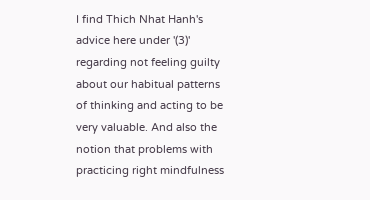I find Thich Nhat Hanh's advice here under '(3)' regarding not feeling guilty about our habitual patterns of thinking and acting to be very valuable. And also the notion that problems with practicing right mindfulness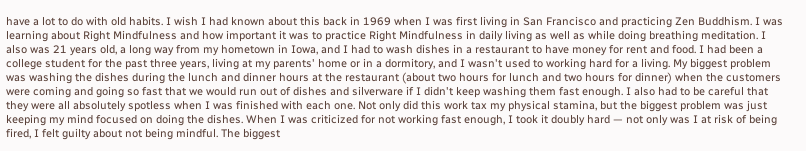have a lot to do with old habits. I wish I had known about this back in 1969 when I was first living in San Francisco and practicing Zen Buddhism. I was learning about Right Mindfulness and how important it was to practice Right Mindfulness in daily living as well as while doing breathing meditation. I also was 21 years old, a long way from my hometown in Iowa, and I had to wash dishes in a restaurant to have money for rent and food. I had been a college student for the past three years, living at my parents' home or in a dormitory, and I wasn't used to working hard for a living. My biggest problem was washing the dishes during the lunch and dinner hours at the restaurant (about two hours for lunch and two hours for dinner) when the customers were coming and going so fast that we would run out of dishes and silverware if I didn't keep washing them fast enough. I also had to be careful that they were all absolutely spotless when I was finished with each one. Not only did this work tax my physical stamina, but the biggest problem was just keeping my mind focused on doing the dishes. When I was criticized for not working fast enough, I took it doubly hard — not only was I at risk of being fired, I felt guilty about not being mindful. The biggest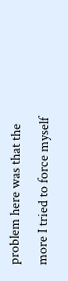problem here was that the more I tried to force myself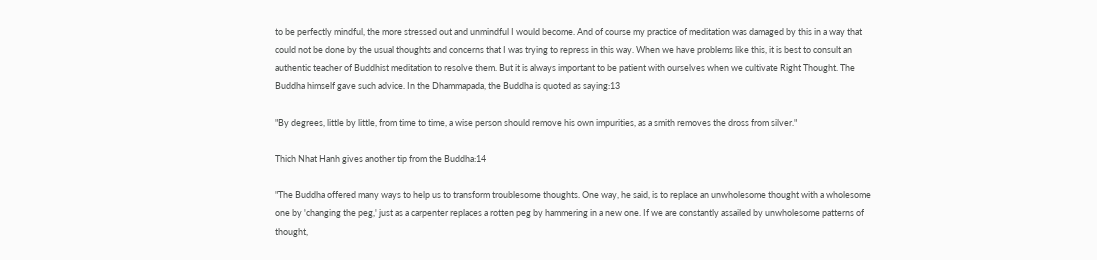to be perfectly mindful, the more stressed out and unmindful I would become. And of course my practice of meditation was damaged by this in a way that could not be done by the usual thoughts and concerns that I was trying to repress in this way. When we have problems like this, it is best to consult an authentic teacher of Buddhist meditation to resolve them. But it is always important to be patient with ourselves when we cultivate Right Thought. The Buddha himself gave such advice. In the Dhammapada, the Buddha is quoted as saying:13

"By degrees, little by little, from time to time, a wise person should remove his own impurities, as a smith removes the dross from silver."

Thich Nhat Hanh gives another tip from the Buddha:14

"The Buddha offered many ways to help us to transform troublesome thoughts. One way, he said, is to replace an unwholesome thought with a wholesome one by 'changing the peg,' just as a carpenter replaces a rotten peg by hammering in a new one. If we are constantly assailed by unwholesome patterns of thought,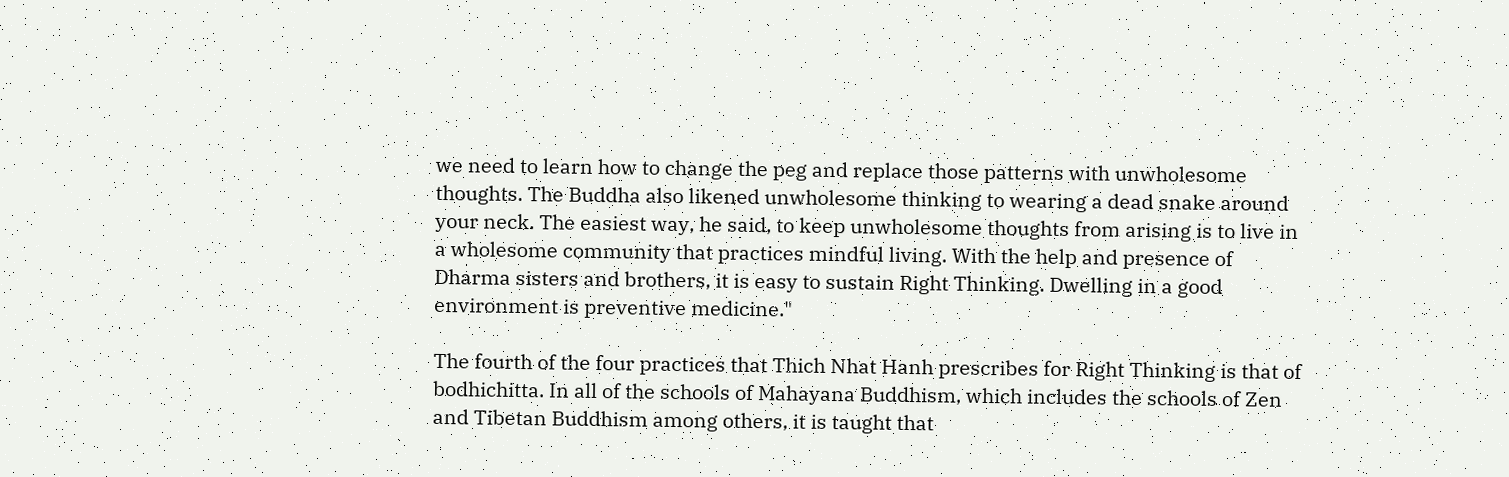we need to learn how to change the peg and replace those patterns with unwholesome thoughts. The Buddha also likened unwholesome thinking to wearing a dead snake around your neck. The easiest way, he said, to keep unwholesome thoughts from arising is to live in a wholesome community that practices mindful living. With the help and presence of Dharma sisters and brothers, it is easy to sustain Right Thinking. Dwelling in a good environment is preventive medicine."

The fourth of the four practices that Thich Nhat Hanh prescribes for Right Thinking is that of bodhichitta. In all of the schools of Mahayana Buddhism, which includes the schools of Zen and Tibetan Buddhism among others, it is taught that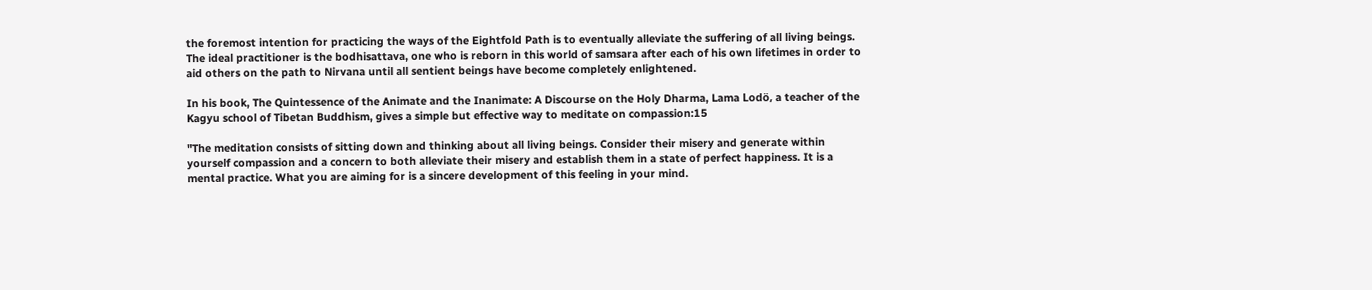the foremost intention for practicing the ways of the Eightfold Path is to eventually alleviate the suffering of all living beings. The ideal practitioner is the bodhisattava, one who is reborn in this world of samsara after each of his own lifetimes in order to aid others on the path to Nirvana until all sentient beings have become completely enlightened.

In his book, The Quintessence of the Animate and the Inanimate: A Discourse on the Holy Dharma, Lama Lodö, a teacher of the Kagyu school of Tibetan Buddhism, gives a simple but effective way to meditate on compassion:15

"The meditation consists of sitting down and thinking about all living beings. Consider their misery and generate within yourself compassion and a concern to both alleviate their misery and establish them in a state of perfect happiness. It is a mental practice. What you are aiming for is a sincere development of this feeling in your mind.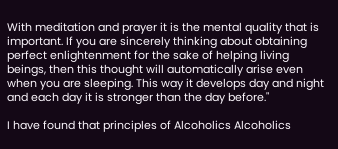With meditation and prayer it is the mental quality that is important. If you are sincerely thinking about obtaining perfect enlightenment for the sake of helping living beings, then this thought will automatically arise even when you are sleeping. This way it develops day and night and each day it is stronger than the day before."

I have found that principles of Alcoholics Alcoholics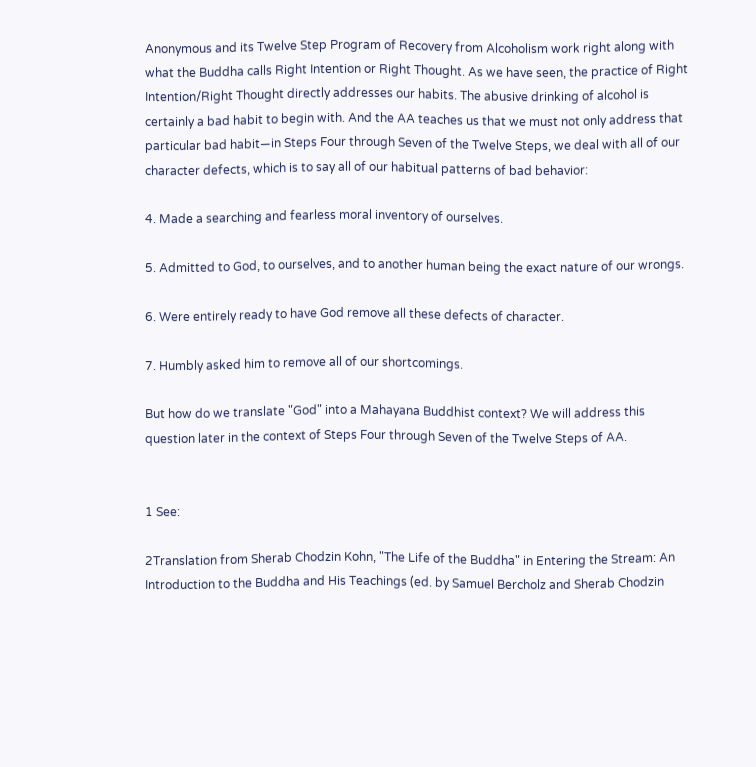Anonymous and its Twelve Step Program of Recovery from Alcoholism work right along with what the Buddha calls Right Intention or Right Thought. As we have seen, the practice of Right Intention/Right Thought directly addresses our habits. The abusive drinking of alcohol is certainly a bad habit to begin with. And the AA teaches us that we must not only address that particular bad habit—in Steps Four through Seven of the Twelve Steps, we deal with all of our character defects, which is to say all of our habitual patterns of bad behavior:

4. Made a searching and fearless moral inventory of ourselves.

5. Admitted to God, to ourselves, and to another human being the exact nature of our wrongs.

6. Were entirely ready to have God remove all these defects of character.

7. Humbly asked him to remove all of our shortcomings.

But how do we translate "God" into a Mahayana Buddhist context? We will address this question later in the context of Steps Four through Seven of the Twelve Steps of AA.


1 See:

2Translation from Sherab Chodzin Kohn, "The Life of the Buddha" in Entering the Stream: An Introduction to the Buddha and His Teachings (ed. by Samuel Bercholz and Sherab Chodzin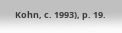Kohn, c. 1993), p. 19.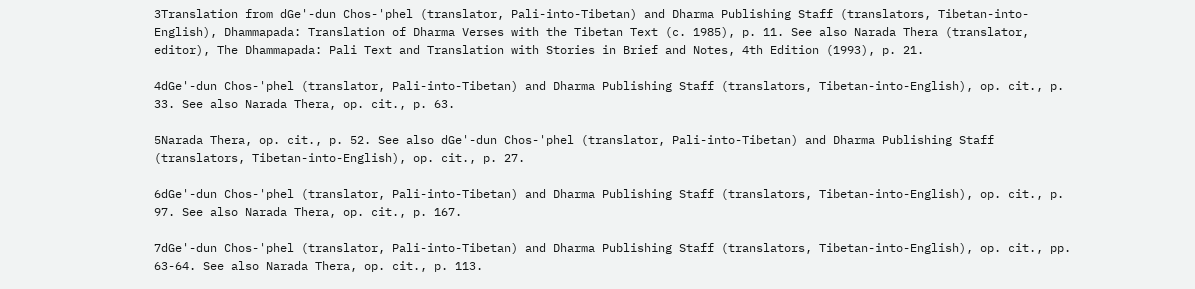3Translation from dGe'-dun Chos-'phel (translator, Pali-into-Tibetan) and Dharma Publishing Staff (translators, Tibetan-into-English), Dhammapada: Translation of Dharma Verses with the Tibetan Text (c. 1985), p. 11. See also Narada Thera (translator, editor), The Dhammapada: Pali Text and Translation with Stories in Brief and Notes, 4th Edition (1993), p. 21.

4dGe'-dun Chos-'phel (translator, Pali-into-Tibetan) and Dharma Publishing Staff (translators, Tibetan-into-English), op. cit., p. 33. See also Narada Thera, op. cit., p. 63.

5Narada Thera, op. cit., p. 52. See also dGe'-dun Chos-'phel (translator, Pali-into-Tibetan) and Dharma Publishing Staff (translators, Tibetan-into-English), op. cit., p. 27.

6dGe'-dun Chos-'phel (translator, Pali-into-Tibetan) and Dharma Publishing Staff (translators, Tibetan-into-English), op. cit., p. 97. See also Narada Thera, op. cit., p. 167.

7dGe'-dun Chos-'phel (translator, Pali-into-Tibetan) and Dharma Publishing Staff (translators, Tibetan-into-English), op. cit., pp. 63-64. See also Narada Thera, op. cit., p. 113.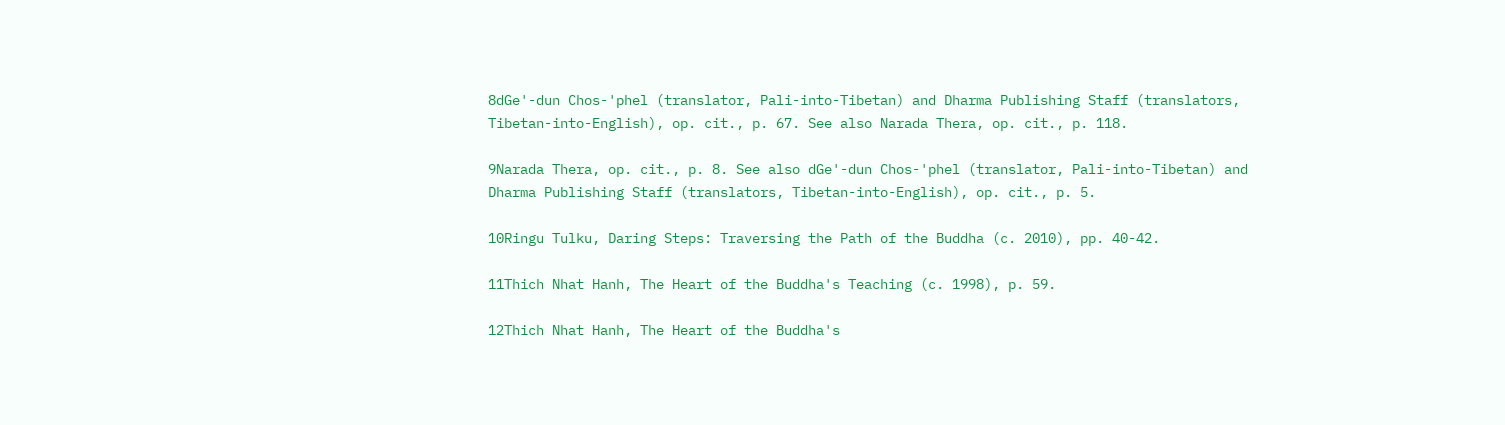8dGe'-dun Chos-'phel (translator, Pali-into-Tibetan) and Dharma Publishing Staff (translators, Tibetan-into-English), op. cit., p. 67. See also Narada Thera, op. cit., p. 118.

9Narada Thera, op. cit., p. 8. See also dGe'-dun Chos-'phel (translator, Pali-into-Tibetan) and Dharma Publishing Staff (translators, Tibetan-into-English), op. cit., p. 5.

10Ringu Tulku, Daring Steps: Traversing the Path of the Buddha (c. 2010), pp. 40-42.

11Thich Nhat Hanh, The Heart of the Buddha's Teaching (c. 1998), p. 59.

12Thich Nhat Hanh, The Heart of the Buddha's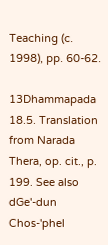Teaching (c. 1998), pp. 60-62.

13Dhammapada 18.5. Translation from Narada Thera, op. cit., p. 199. See also dGe'-dun Chos-'phel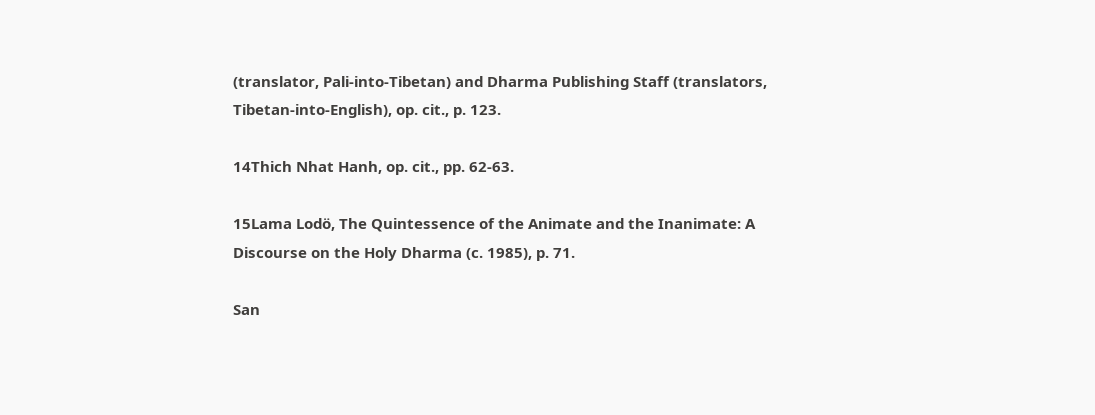(translator, Pali-into-Tibetan) and Dharma Publishing Staff (translators, Tibetan-into-English), op. cit., p. 123.

14Thich Nhat Hanh, op. cit., pp. 62-63.

15Lama Lodö, The Quintessence of the Animate and the Inanimate: A Discourse on the Holy Dharma (c. 1985), p. 71.

San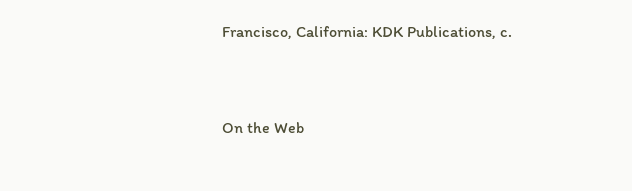Francisco, California: KDK Publications, c.


On the Web